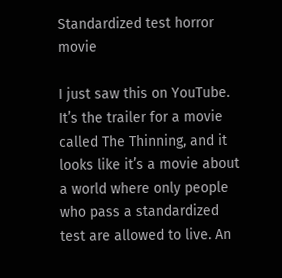Standardized test horror movie

I just saw this on YouTube. It’s the trailer for a movie called The Thinning, and it looks like it’s a movie about a world where only people who pass a standardized test are allowed to live. An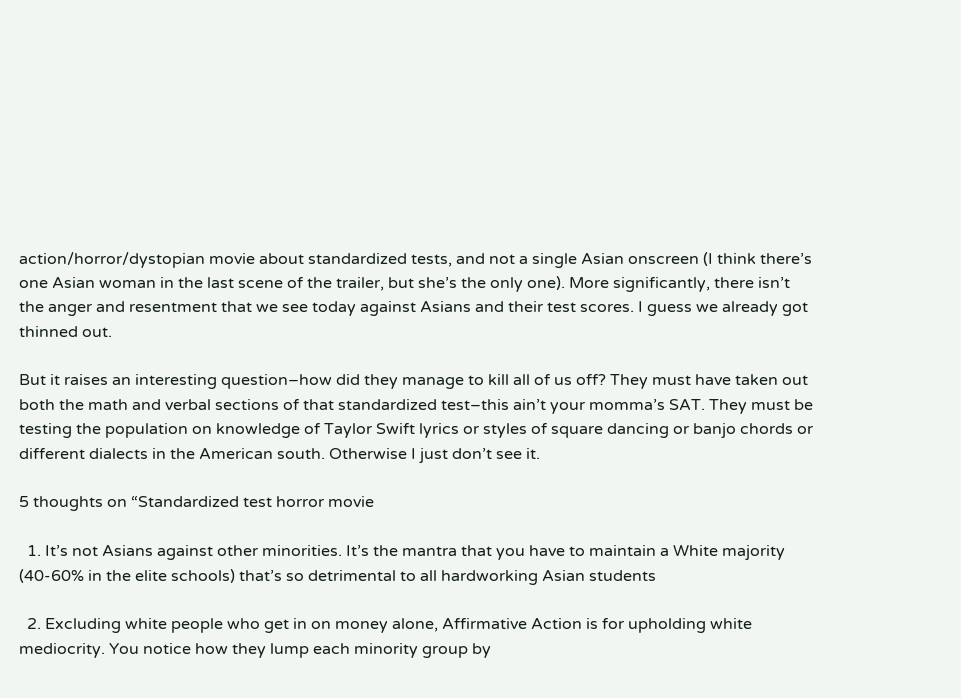action/horror/dystopian movie about standardized tests, and not a single Asian onscreen (I think there’s one Asian woman in the last scene of the trailer, but she’s the only one). More significantly, there isn’t the anger and resentment that we see today against Asians and their test scores. I guess we already got thinned out.

But it raises an interesting question–how did they manage to kill all of us off? They must have taken out both the math and verbal sections of that standardized test–this ain’t your momma’s SAT. They must be testing the population on knowledge of Taylor Swift lyrics or styles of square dancing or banjo chords or different dialects in the American south. Otherwise I just don’t see it.

5 thoughts on “Standardized test horror movie

  1. It’s not Asians against other minorities. It’s the mantra that you have to maintain a White majority (40-60% in the elite schools) that’s so detrimental to all hardworking Asian students

  2. Excluding white people who get in on money alone, Affirmative Action is for upholding white mediocrity. You notice how they lump each minority group by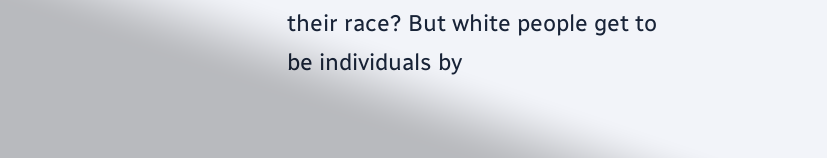their race? But white people get to be individuals by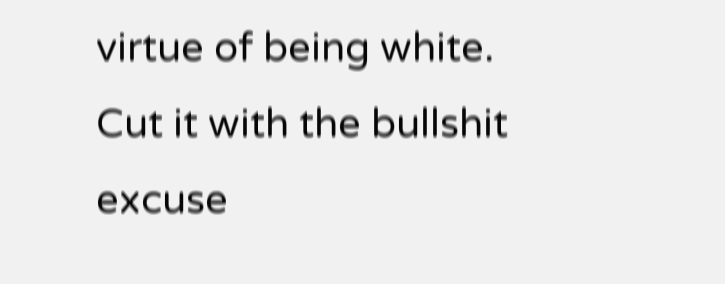virtue of being white. Cut it with the bullshit excuse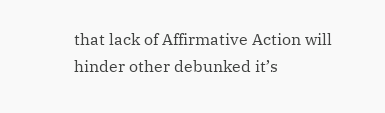that lack of Affirmative Action will hinder other debunked it’s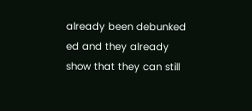already been debunked ed and they already show that they can still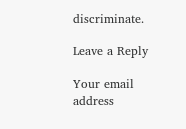discriminate.

Leave a Reply

Your email address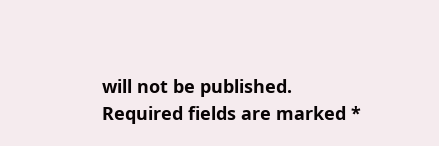will not be published. Required fields are marked *